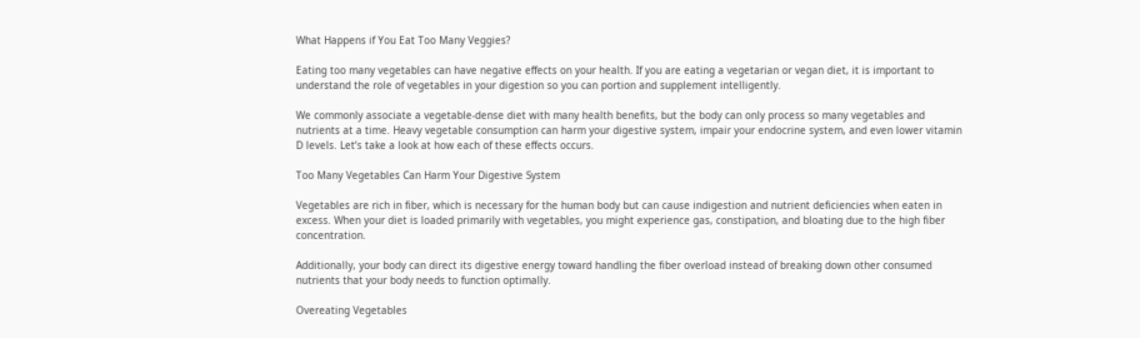What Happens if You Eat Too Many Veggies?

Eating too many vegetables can have negative effects on your health. If you are eating a vegetarian or vegan diet, it is important to understand the role of vegetables in your digestion so you can portion and supplement intelligently.

We commonly associate a vegetable-dense diet with many health benefits, but the body can only process so many vegetables and nutrients at a time. Heavy vegetable consumption can harm your digestive system, impair your endocrine system, and even lower vitamin D levels. Let’s take a look at how each of these effects occurs.

Too Many Vegetables Can Harm Your Digestive System

Vegetables are rich in fiber, which is necessary for the human body but can cause indigestion and nutrient deficiencies when eaten in excess. When your diet is loaded primarily with vegetables, you might experience gas, constipation, and bloating due to the high fiber concentration.

Additionally, your body can direct its digestive energy toward handling the fiber overload instead of breaking down other consumed nutrients that your body needs to function optimally.

Overeating Vegetables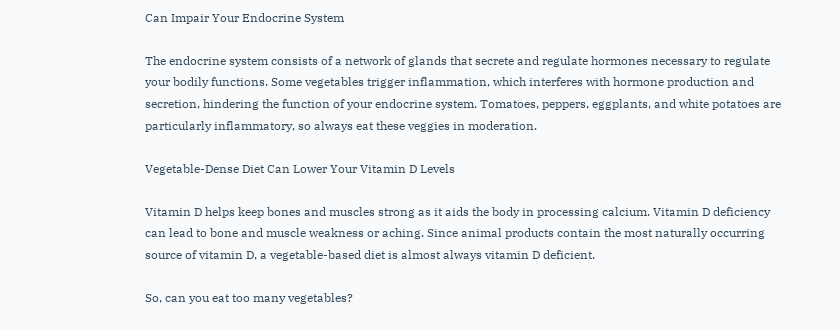Can Impair Your Endocrine System

The endocrine system consists of a network of glands that secrete and regulate hormones necessary to regulate your bodily functions. Some vegetables trigger inflammation, which interferes with hormone production and secretion, hindering the function of your endocrine system. Tomatoes, peppers, eggplants, and white potatoes are particularly inflammatory, so always eat these veggies in moderation.

Vegetable-Dense Diet Can Lower Your Vitamin D Levels

Vitamin D helps keep bones and muscles strong as it aids the body in processing calcium. Vitamin D deficiency can lead to bone and muscle weakness or aching. Since animal products contain the most naturally occurring source of vitamin D, a vegetable-based diet is almost always vitamin D deficient.

So, can you eat too many vegetables?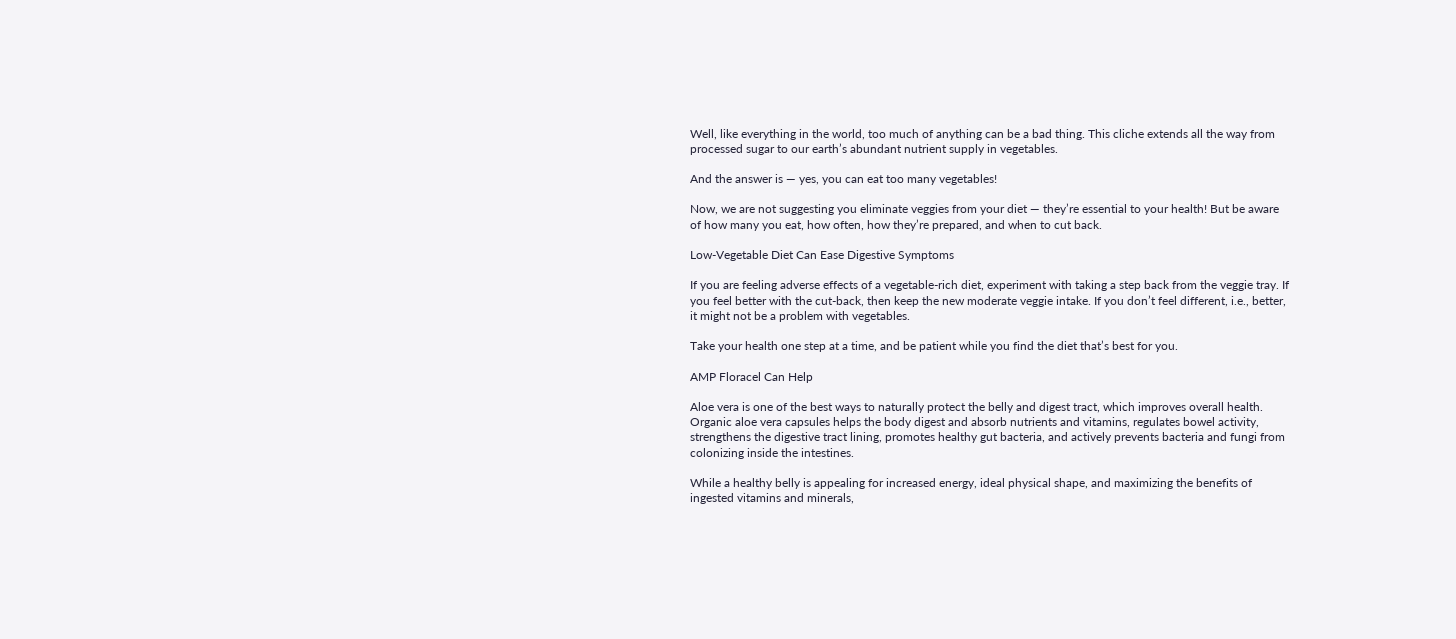Well, like everything in the world, too much of anything can be a bad thing. This cliche extends all the way from processed sugar to our earth’s abundant nutrient supply in vegetables.

And the answer is — yes, you can eat too many vegetables!

Now, we are not suggesting you eliminate veggies from your diet — they’re essential to your health! But be aware of how many you eat, how often, how they’re prepared, and when to cut back.

Low-Vegetable Diet Can Ease Digestive Symptoms

If you are feeling adverse effects of a vegetable-rich diet, experiment with taking a step back from the veggie tray. If you feel better with the cut-back, then keep the new moderate veggie intake. If you don’t feel different, i.e., better, it might not be a problem with vegetables.

Take your health one step at a time, and be patient while you find the diet that’s best for you.

AMP Floracel Can Help

Aloe vera is one of the best ways to naturally protect the belly and digest tract, which improves overall health. Organic aloe vera capsules helps the body digest and absorb nutrients and vitamins, regulates bowel activity, strengthens the digestive tract lining, promotes healthy gut bacteria, and actively prevents bacteria and fungi from colonizing inside the intestines.

While a healthy belly is appealing for increased energy, ideal physical shape, and maximizing the benefits of ingested vitamins and minerals,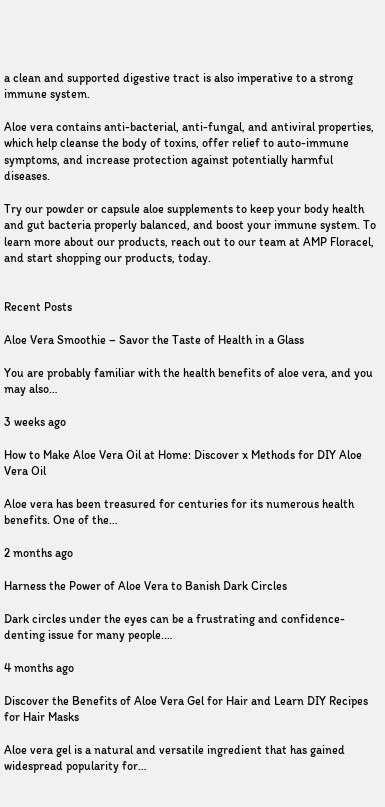a clean and supported digestive tract is also imperative to a strong immune system.

Aloe vera contains anti-bacterial, anti-fungal, and antiviral properties, which help cleanse the body of toxins, offer relief to auto-immune symptoms, and increase protection against potentially harmful diseases.

Try our powder or capsule aloe supplements to keep your body health and gut bacteria properly balanced, and boost your immune system. To learn more about our products, reach out to our team at AMP Floracel, and start shopping our products, today.


Recent Posts

Aloe Vera Smoothie – Savor the Taste of Health in a Glass

You are probably familiar with the health benefits of aloe vera, and you may also…

3 weeks ago

How to Make Aloe Vera Oil at Home: Discover x Methods for DIY Aloe Vera Oil

Aloe vera has been treasured for centuries for its numerous health benefits. One of the…

2 months ago

Harness the Power of Aloe Vera to Banish Dark Circles

Dark circles under the eyes can be a frustrating and confidence-denting issue for many people.…

4 months ago

Discover the Benefits of Aloe Vera Gel for Hair and Learn DIY Recipes for Hair Masks

Aloe vera gel is a natural and versatile ingredient that has gained widespread popularity for…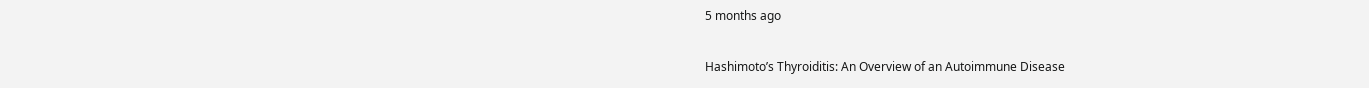5 months ago

Hashimoto’s Thyroiditis: An Overview of an Autoimmune Disease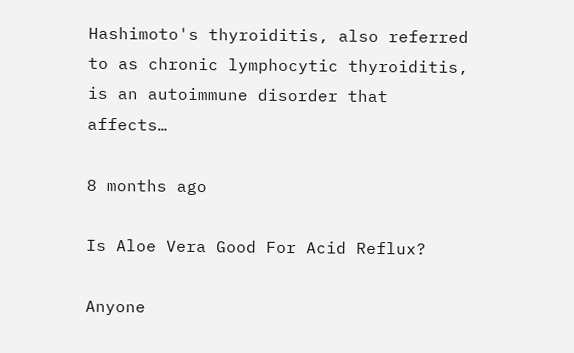Hashimoto's thyroiditis, also referred to as chronic lymphocytic thyroiditis, is an autoimmune disorder that affects…

8 months ago

Is Aloe Vera Good For Acid Reflux?

Anyone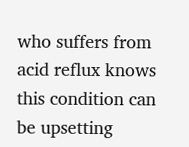who suffers from acid reflux knows this condition can be upsetting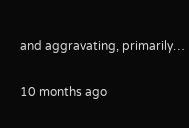and aggravating, primarily…

10 months ago